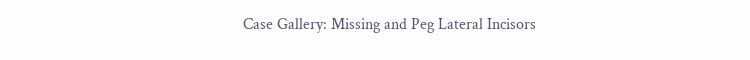Case Gallery: Missing and Peg Lateral Incisors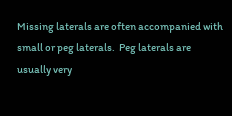Missing laterals are often accompanied with small or peg laterals.  Peg laterals are usually very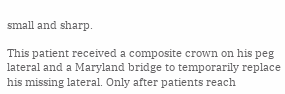small and sharp.

This patient received a composite crown on his peg lateral and a Maryland bridge to temporarily replace his missing lateral. Only after patients reach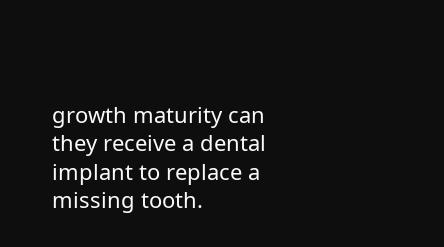growth maturity can they receive a dental implant to replace a missing tooth.